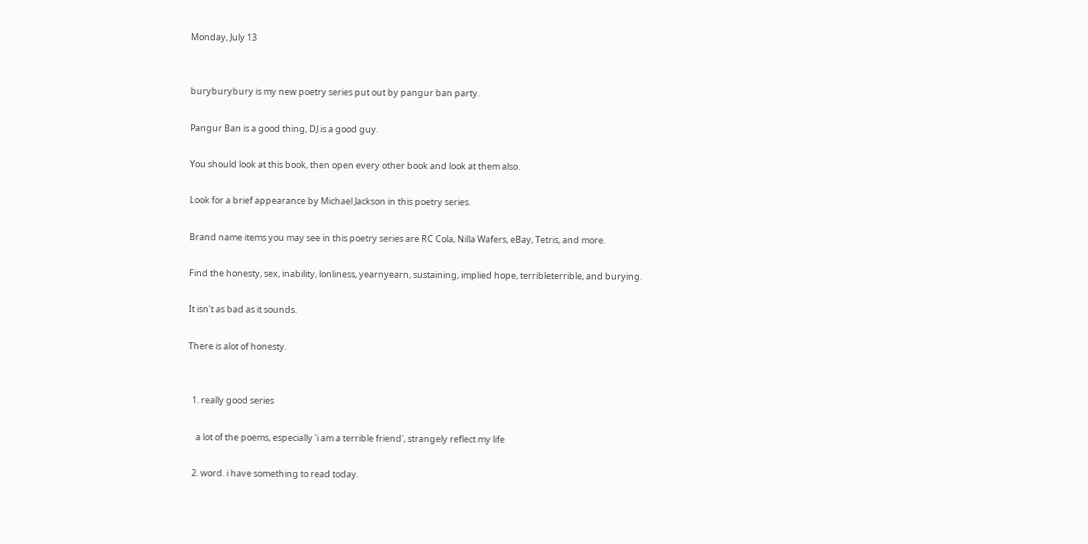Monday, July 13


buryburybury is my new poetry series put out by pangur ban party.

Pangur Ban is a good thing, DJ is a good guy.

You should look at this book, then open every other book and look at them also.

Look for a brief appearance by Michael Jackson in this poetry series.

Brand name items you may see in this poetry series are RC Cola, Nilla Wafers, eBay, Tetris, and more.

Find the honesty, sex, inability, lonliness, yearnyearn, sustaining, implied hope, terribleterrible, and burying.

It isn't as bad as it sounds.

There is alot of honesty.


  1. really good series

    a lot of the poems, especially 'i am a terrible friend', strangely reflect my life

  2. word. i have something to read today.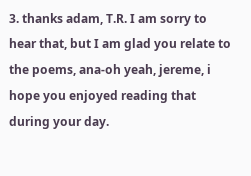3. thanks adam, T.R. I am sorry to hear that, but I am glad you relate to the poems, ana-oh yeah, jereme, i hope you enjoyed reading that during your day.